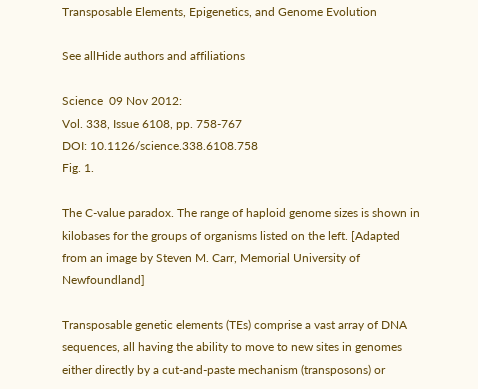Transposable Elements, Epigenetics, and Genome Evolution

See allHide authors and affiliations

Science  09 Nov 2012:
Vol. 338, Issue 6108, pp. 758-767
DOI: 10.1126/science.338.6108.758
Fig. 1.

The C-value paradox. The range of haploid genome sizes is shown in kilobases for the groups of organisms listed on the left. [Adapted from an image by Steven M. Carr, Memorial University of Newfoundland]

Transposable genetic elements (TEs) comprise a vast array of DNA sequences, all having the ability to move to new sites in genomes either directly by a cut-and-paste mechanism (transposons) or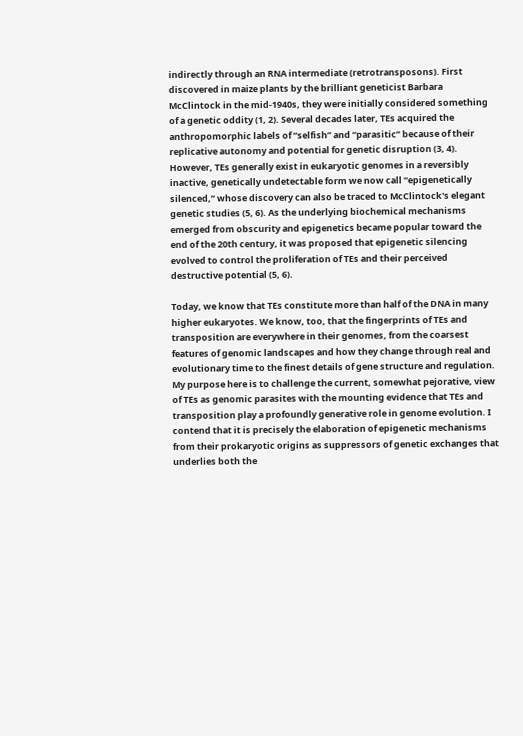indirectly through an RNA intermediate (retrotransposons). First discovered in maize plants by the brilliant geneticist Barbara McClintock in the mid-1940s, they were initially considered something of a genetic oddity (1, 2). Several decades later, TEs acquired the anthropomorphic labels of “selfish” and “parasitic” because of their replicative autonomy and potential for genetic disruption (3, 4). However, TEs generally exist in eukaryotic genomes in a reversibly inactive, genetically undetectable form we now call “epigenetically silenced,” whose discovery can also be traced to McClintock's elegant genetic studies (5, 6). As the underlying biochemical mechanisms emerged from obscurity and epigenetics became popular toward the end of the 20th century, it was proposed that epigenetic silencing evolved to control the proliferation of TEs and their perceived destructive potential (5, 6).

Today, we know that TEs constitute more than half of the DNA in many higher eukaryotes. We know, too, that the fingerprints of TEs and transposition are everywhere in their genomes, from the coarsest features of genomic landscapes and how they change through real and evolutionary time to the finest details of gene structure and regulation. My purpose here is to challenge the current, somewhat pejorative, view of TEs as genomic parasites with the mounting evidence that TEs and transposition play a profoundly generative role in genome evolution. I contend that it is precisely the elaboration of epigenetic mechanisms from their prokaryotic origins as suppressors of genetic exchanges that underlies both the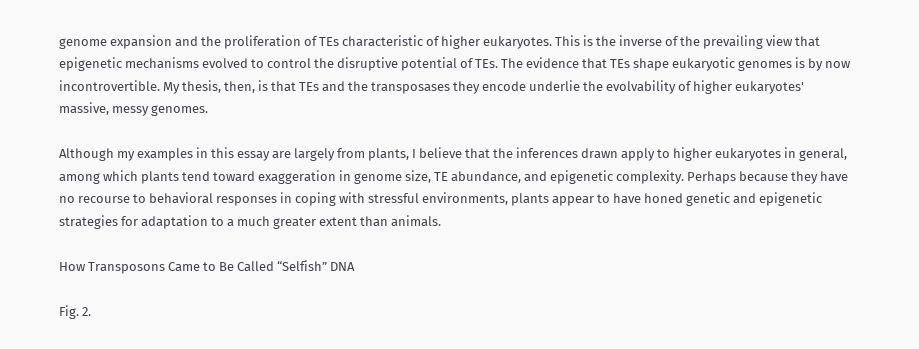genome expansion and the proliferation of TEs characteristic of higher eukaryotes. This is the inverse of the prevailing view that epigenetic mechanisms evolved to control the disruptive potential of TEs. The evidence that TEs shape eukaryotic genomes is by now incontrovertible. My thesis, then, is that TEs and the transposases they encode underlie the evolvability of higher eukaryotes' massive, messy genomes.

Although my examples in this essay are largely from plants, I believe that the inferences drawn apply to higher eukaryotes in general, among which plants tend toward exaggeration in genome size, TE abundance, and epigenetic complexity. Perhaps because they have no recourse to behavioral responses in coping with stressful environments, plants appear to have honed genetic and epigenetic strategies for adaptation to a much greater extent than animals.

How Transposons Came to Be Called “Selfish” DNA

Fig. 2.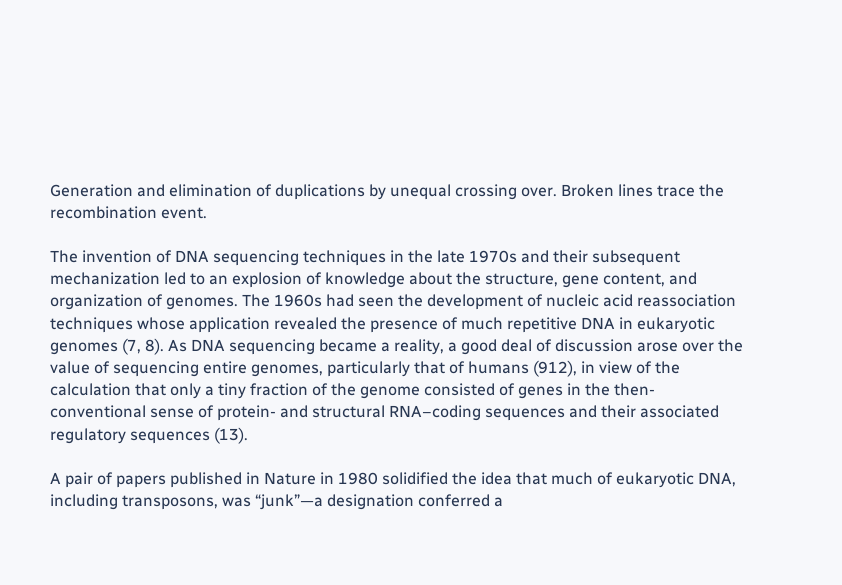Generation and elimination of duplications by unequal crossing over. Broken lines trace the recombination event.

The invention of DNA sequencing techniques in the late 1970s and their subsequent mechanization led to an explosion of knowledge about the structure, gene content, and organization of genomes. The 1960s had seen the development of nucleic acid reassociation techniques whose application revealed the presence of much repetitive DNA in eukaryotic genomes (7, 8). As DNA sequencing became a reality, a good deal of discussion arose over the value of sequencing entire genomes, particularly that of humans (912), in view of the calculation that only a tiny fraction of the genome consisted of genes in the then-conventional sense of protein- and structural RNA–coding sequences and their associated regulatory sequences (13).

A pair of papers published in Nature in 1980 solidified the idea that much of eukaryotic DNA, including transposons, was “junk”—a designation conferred a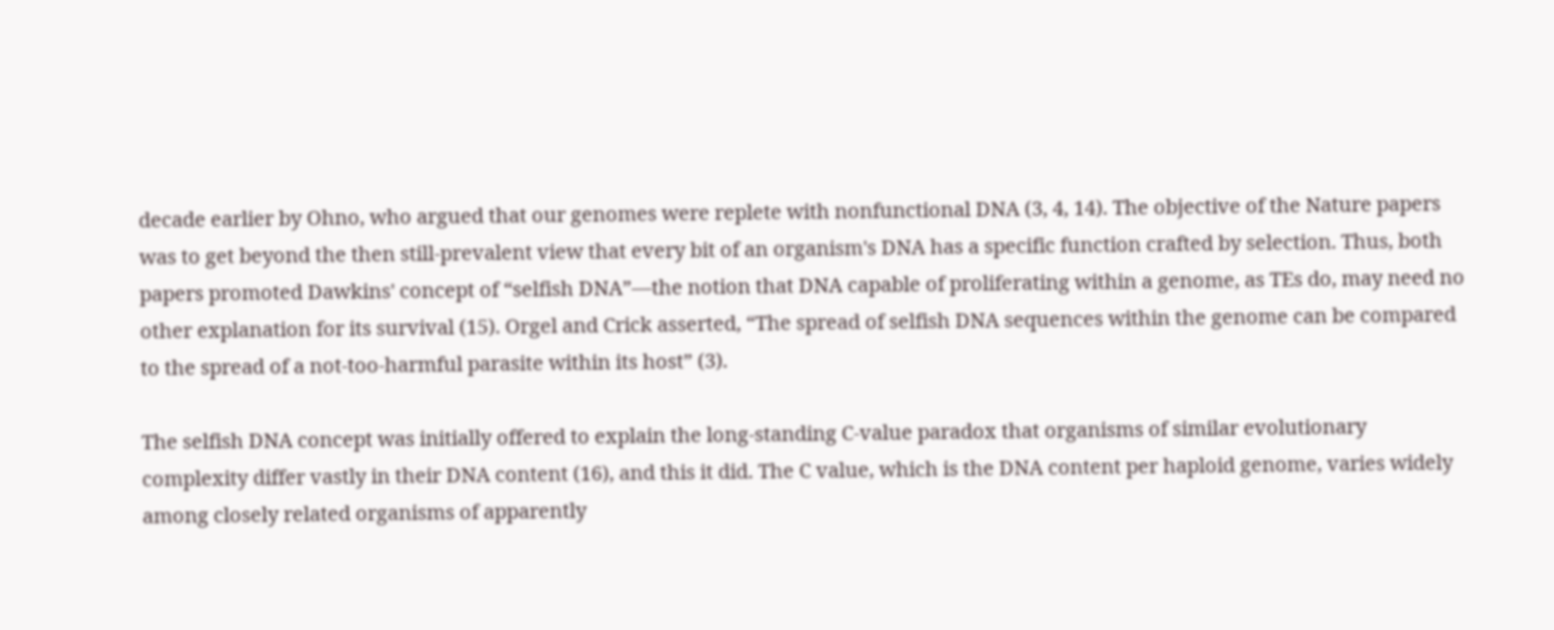decade earlier by Ohno, who argued that our genomes were replete with nonfunctional DNA (3, 4, 14). The objective of the Nature papers was to get beyond the then still-prevalent view that every bit of an organism's DNA has a specific function crafted by selection. Thus, both papers promoted Dawkins' concept of “selfish DNA”—the notion that DNA capable of proliferating within a genome, as TEs do, may need no other explanation for its survival (15). Orgel and Crick asserted, “The spread of selfish DNA sequences within the genome can be compared to the spread of a not-too-harmful parasite within its host” (3).

The selfish DNA concept was initially offered to explain the long-standing C-value paradox that organisms of similar evolutionary complexity differ vastly in their DNA content (16), and this it did. The C value, which is the DNA content per haploid genome, varies widely among closely related organisms of apparently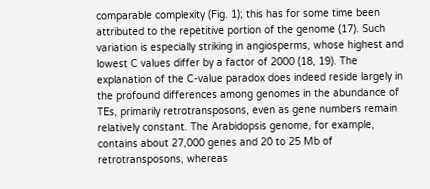comparable complexity (Fig. 1); this has for some time been attributed to the repetitive portion of the genome (17). Such variation is especially striking in angiosperms, whose highest and lowest C values differ by a factor of 2000 (18, 19). The explanation of the C-value paradox does indeed reside largely in the profound differences among genomes in the abundance of TEs, primarily retrotransposons, even as gene numbers remain relatively constant. The Arabidopsis genome, for example, contains about 27,000 genes and 20 to 25 Mb of retrotransposons, whereas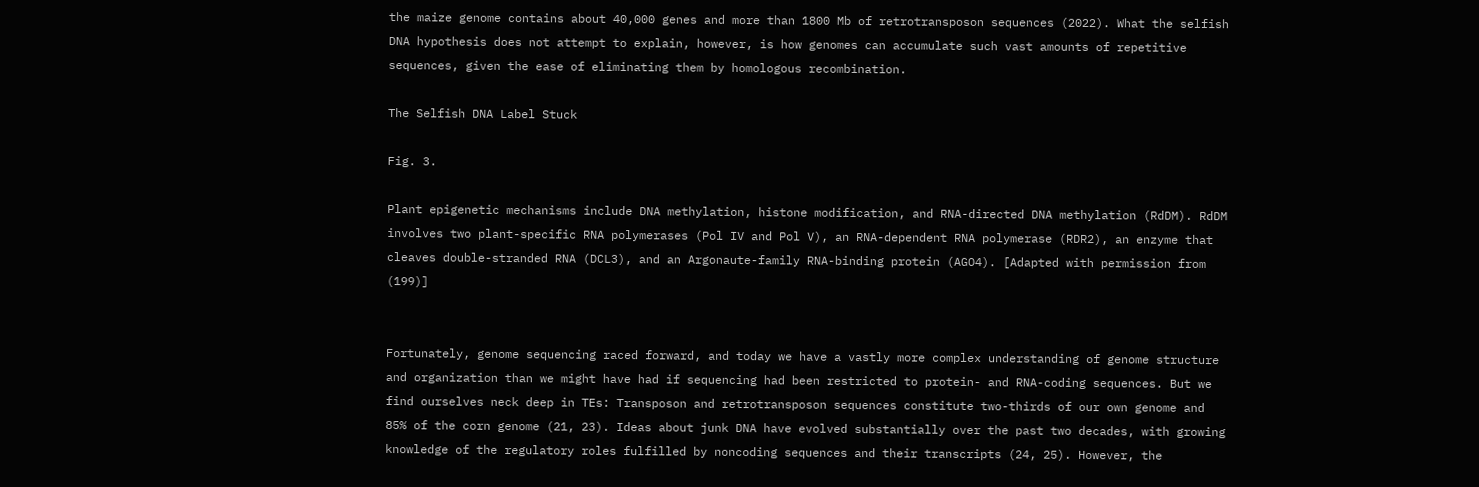the maize genome contains about 40,000 genes and more than 1800 Mb of retrotransposon sequences (2022). What the selfish DNA hypothesis does not attempt to explain, however, is how genomes can accumulate such vast amounts of repetitive sequences, given the ease of eliminating them by homologous recombination.

The Selfish DNA Label Stuck

Fig. 3.

Plant epigenetic mechanisms include DNA methylation, histone modification, and RNA-directed DNA methylation (RdDM). RdDM involves two plant-specific RNA polymerases (Pol IV and Pol V), an RNA-dependent RNA polymerase (RDR2), an enzyme that cleaves double-stranded RNA (DCL3), and an Argonaute-family RNA-binding protein (AGO4). [Adapted with permission from (199)]


Fortunately, genome sequencing raced forward, and today we have a vastly more complex understanding of genome structure and organization than we might have had if sequencing had been restricted to protein- and RNA-coding sequences. But we find ourselves neck deep in TEs: Transposon and retrotransposon sequences constitute two-thirds of our own genome and 85% of the corn genome (21, 23). Ideas about junk DNA have evolved substantially over the past two decades, with growing knowledge of the regulatory roles fulfilled by noncoding sequences and their transcripts (24, 25). However, the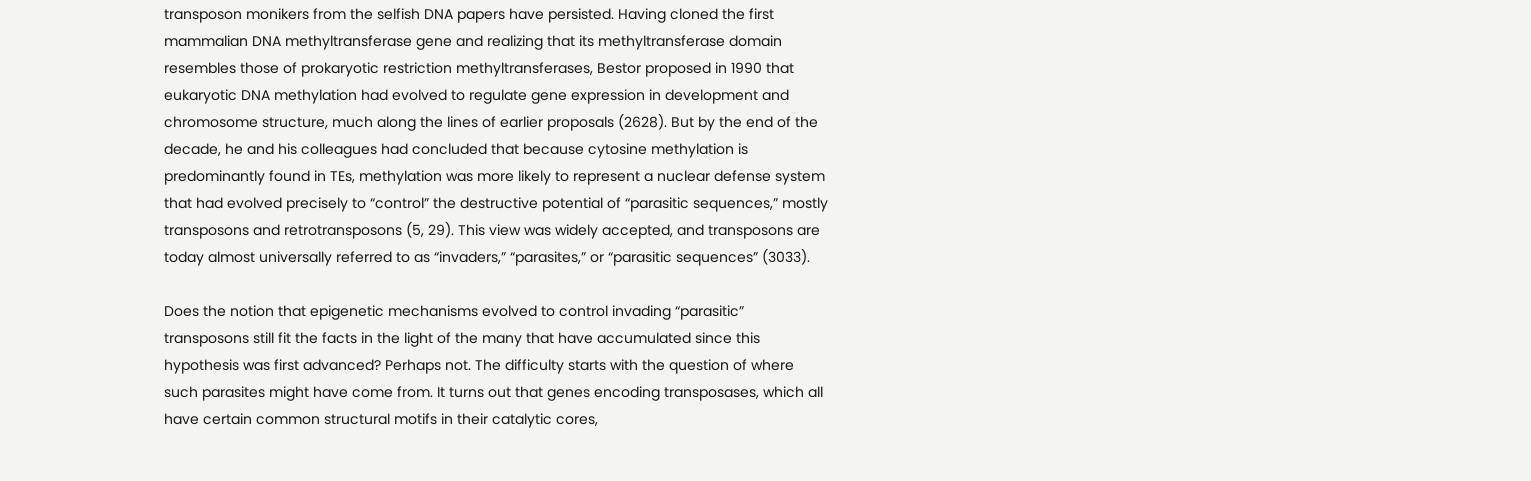transposon monikers from the selfish DNA papers have persisted. Having cloned the first mammalian DNA methyltransferase gene and realizing that its methyltransferase domain resembles those of prokaryotic restriction methyltransferases, Bestor proposed in 1990 that eukaryotic DNA methylation had evolved to regulate gene expression in development and chromosome structure, much along the lines of earlier proposals (2628). But by the end of the decade, he and his colleagues had concluded that because cytosine methylation is predominantly found in TEs, methylation was more likely to represent a nuclear defense system that had evolved precisely to “control” the destructive potential of “parasitic sequences,” mostly transposons and retrotransposons (5, 29). This view was widely accepted, and transposons are today almost universally referred to as “invaders,” “parasites,” or “parasitic sequences” (3033).

Does the notion that epigenetic mechanisms evolved to control invading “parasitic” transposons still fit the facts in the light of the many that have accumulated since this hypothesis was first advanced? Perhaps not. The difficulty starts with the question of where such parasites might have come from. It turns out that genes encoding transposases, which all have certain common structural motifs in their catalytic cores,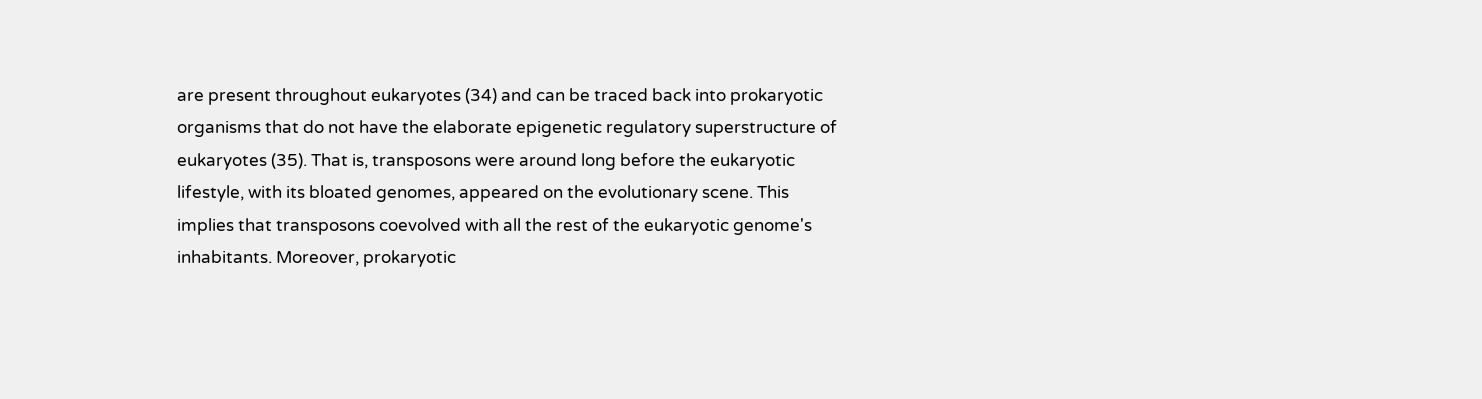are present throughout eukaryotes (34) and can be traced back into prokaryotic organisms that do not have the elaborate epigenetic regulatory superstructure of eukaryotes (35). That is, transposons were around long before the eukaryotic lifestyle, with its bloated genomes, appeared on the evolutionary scene. This implies that transposons coevolved with all the rest of the eukaryotic genome's inhabitants. Moreover, prokaryotic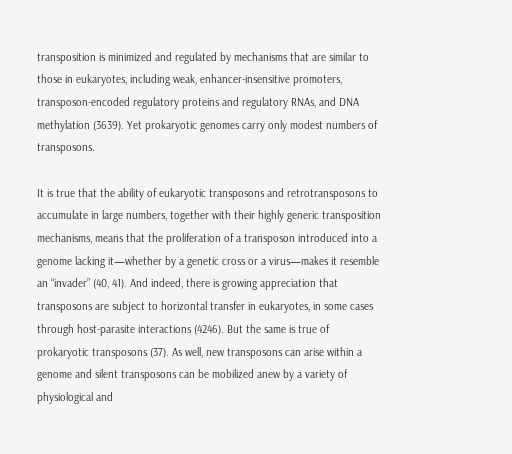transposition is minimized and regulated by mechanisms that are similar to those in eukaryotes, including weak, enhancer-insensitive promoters, transposon-encoded regulatory proteins and regulatory RNAs, and DNA methylation (3639). Yet prokaryotic genomes carry only modest numbers of transposons.

It is true that the ability of eukaryotic transposons and retrotransposons to accumulate in large numbers, together with their highly generic transposition mechanisms, means that the proliferation of a transposon introduced into a genome lacking it—whether by a genetic cross or a virus—makes it resemble an “invader” (40, 41). And indeed, there is growing appreciation that transposons are subject to horizontal transfer in eukaryotes, in some cases through host-parasite interactions (4246). But the same is true of prokaryotic transposons (37). As well, new transposons can arise within a genome and silent transposons can be mobilized anew by a variety of physiological and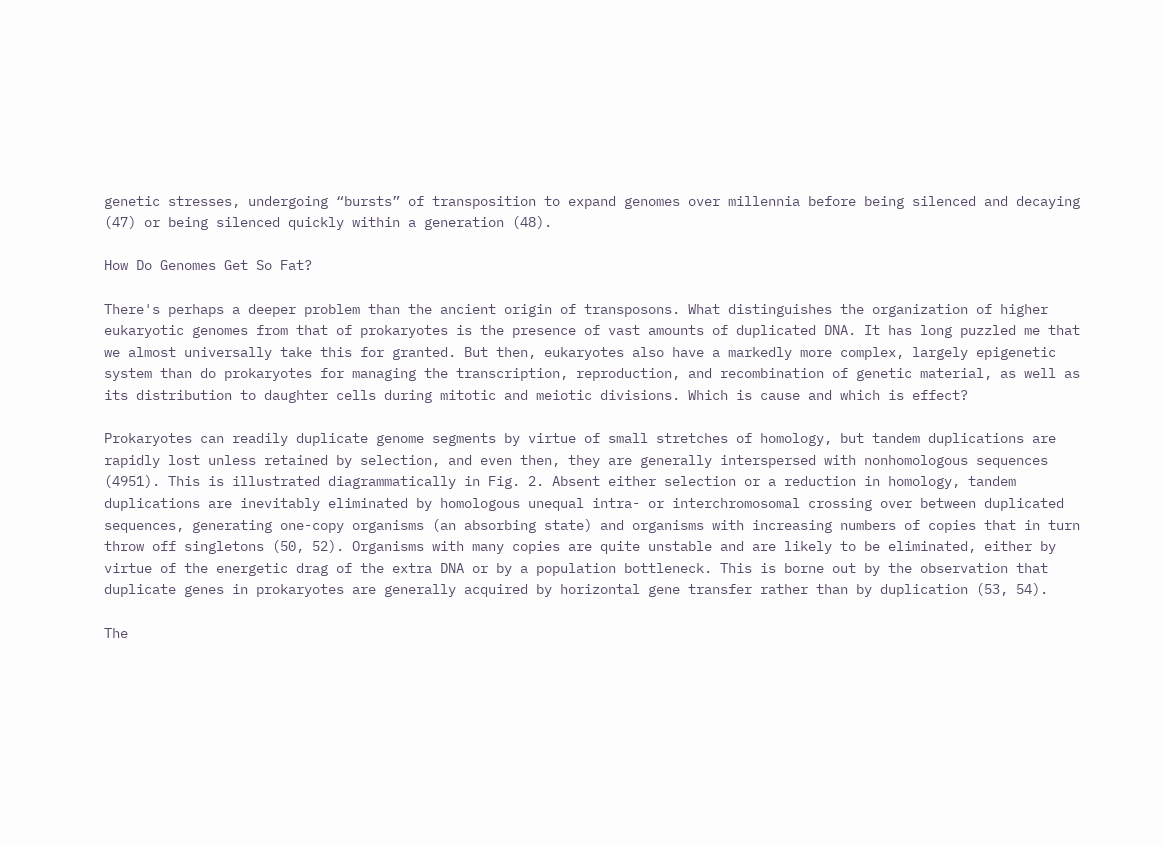genetic stresses, undergoing “bursts” of transposition to expand genomes over millennia before being silenced and decaying (47) or being silenced quickly within a generation (48).

How Do Genomes Get So Fat?

There's perhaps a deeper problem than the ancient origin of transposons. What distinguishes the organization of higher eukaryotic genomes from that of prokaryotes is the presence of vast amounts of duplicated DNA. It has long puzzled me that we almost universally take this for granted. But then, eukaryotes also have a markedly more complex, largely epigenetic system than do prokaryotes for managing the transcription, reproduction, and recombination of genetic material, as well as its distribution to daughter cells during mitotic and meiotic divisions. Which is cause and which is effect?

Prokaryotes can readily duplicate genome segments by virtue of small stretches of homology, but tandem duplications are rapidly lost unless retained by selection, and even then, they are generally interspersed with nonhomologous sequences (4951). This is illustrated diagrammatically in Fig. 2. Absent either selection or a reduction in homology, tandem duplications are inevitably eliminated by homologous unequal intra- or interchromosomal crossing over between duplicated sequences, generating one-copy organisms (an absorbing state) and organisms with increasing numbers of copies that in turn throw off singletons (50, 52). Organisms with many copies are quite unstable and are likely to be eliminated, either by virtue of the energetic drag of the extra DNA or by a population bottleneck. This is borne out by the observation that duplicate genes in prokaryotes are generally acquired by horizontal gene transfer rather than by duplication (53, 54).

The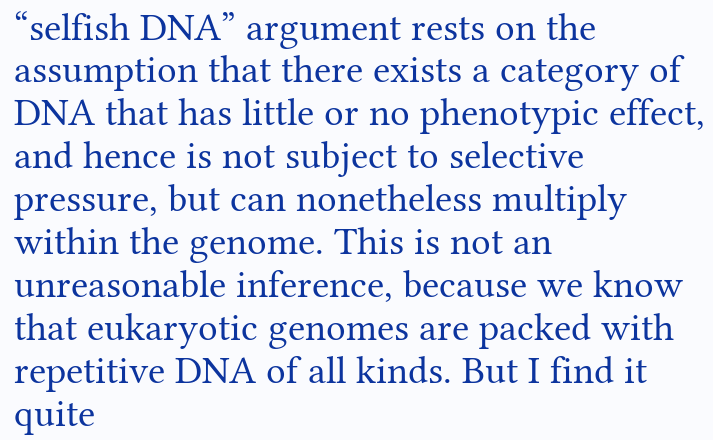“selfish DNA” argument rests on the assumption that there exists a category of DNA that has little or no phenotypic effect, and hence is not subject to selective pressure, but can nonetheless multiply within the genome. This is not an unreasonable inference, because we know that eukaryotic genomes are packed with repetitive DNA of all kinds. But I find it quite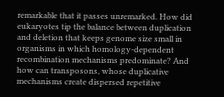remarkable that it passes unremarked. How did eukaryotes tip the balance between duplication and deletion that keeps genome size small in organisms in which homology-dependent recombination mechanisms predominate? And how can transposons, whose duplicative mechanisms create dispersed repetitive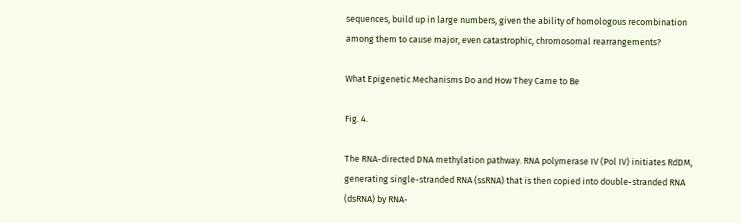sequences, build up in large numbers, given the ability of homologous recombination among them to cause major, even catastrophic, chromosomal rearrangements?

What Epigenetic Mechanisms Do and How They Came to Be

Fig. 4.

The RNA-directed DNA methylation pathway. RNA polymerase IV (Pol IV) initiates RdDM, generating single-stranded RNA (ssRNA) that is then copied into double-stranded RNA (dsRNA) by RNA-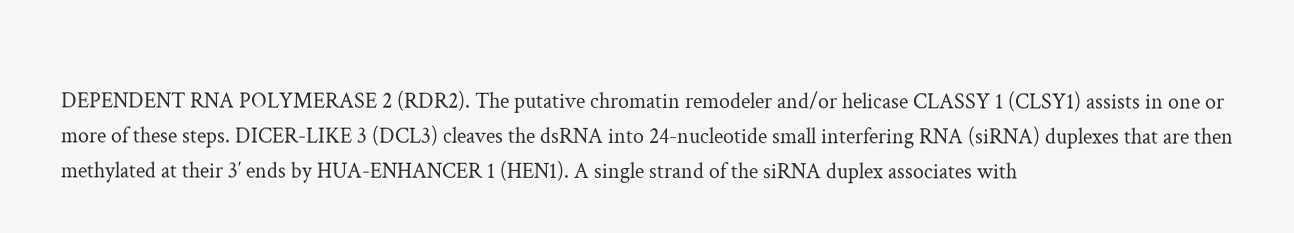DEPENDENT RNA POLYMERASE 2 (RDR2). The putative chromatin remodeler and/or helicase CLASSY 1 (CLSY1) assists in one or more of these steps. DICER-LIKE 3 (DCL3) cleaves the dsRNA into 24-nucleotide small interfering RNA (siRNA) duplexes that are then methylated at their 3′ ends by HUA-ENHANCER 1 (HEN1). A single strand of the siRNA duplex associates with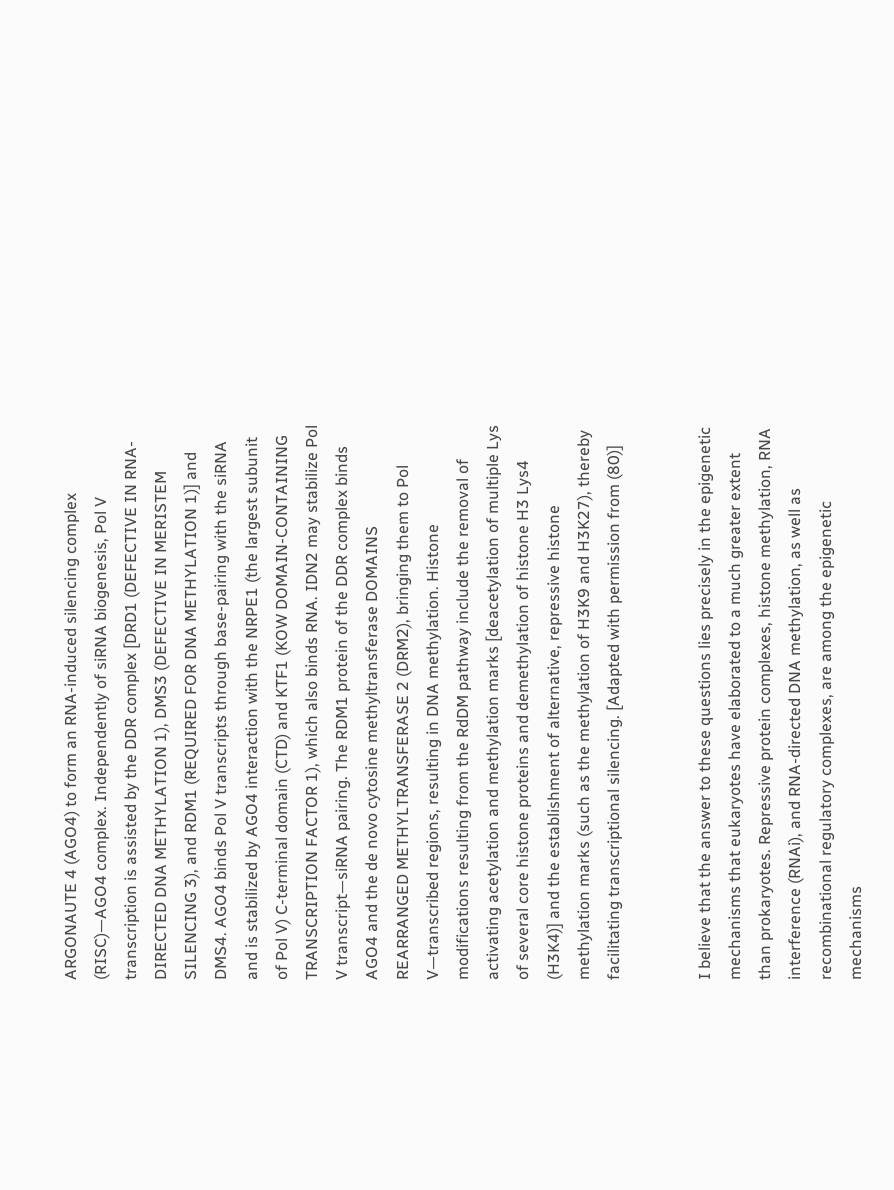ARGONAUTE 4 (AGO4) to form an RNA-induced silencing complex (RISC)—AGO4 complex. Independently of siRNA biogenesis, Pol V transcription is assisted by the DDR complex [DRD1 (DEFECTIVE IN RNA-DIRECTED DNA METHYLATION 1), DMS3 (DEFECTIVE IN MERISTEM SILENCING 3), and RDM1 (REQUIRED FOR DNA METHYLATION 1)] and DMS4. AGO4 binds Pol V transcripts through base-pairing with the siRNA and is stabilized by AGO4 interaction with the NRPE1 (the largest subunit of Pol V) C-terminal domain (CTD) and KTF1 (KOW DOMAIN-CONTAINING TRANSCRIPTION FACTOR 1), which also binds RNA. IDN2 may stabilize Pol V transcript—siRNA pairing. The RDM1 protein of the DDR complex binds AGO4 and the de novo cytosine methyltransferase DOMAINS REARRANGED METHYLTRANSFERASE 2 (DRM2), bringing them to Pol V—transcribed regions, resulting in DNA methylation. Histone modifications resulting from the RdDM pathway include the removal of activating acetylation and methylation marks [deacetylation of multiple Lys of several core histone proteins and demethylation of histone H3 Lys4 (H3K4)] and the establishment of alternative, repressive histone methylation marks (such as the methylation of H3K9 and H3K27), thereby facilitating transcriptional silencing. [Adapted with permission from (80)]


I believe that the answer to these questions lies precisely in the epigenetic mechanisms that eukaryotes have elaborated to a much greater extent than prokaryotes. Repressive protein complexes, histone methylation, RNA interference (RNAi), and RNA-directed DNA methylation, as well as recombinational regulatory complexes, are among the epigenetic mechanisms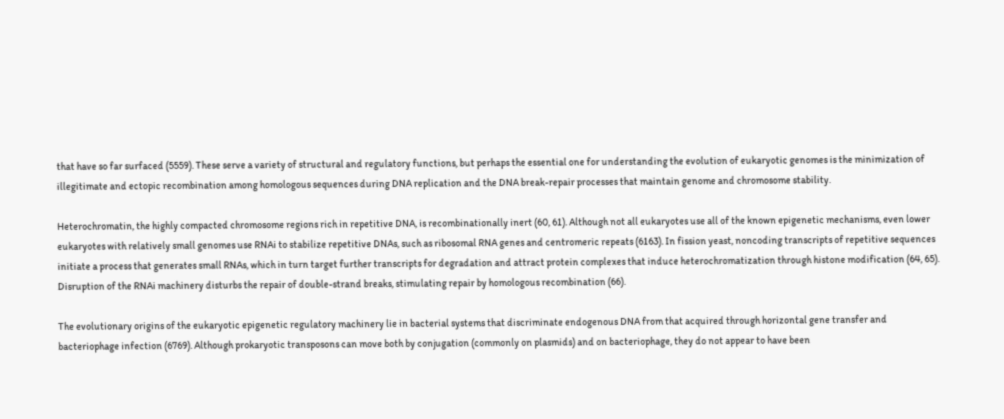that have so far surfaced (5559). These serve a variety of structural and regulatory functions, but perhaps the essential one for understanding the evolution of eukaryotic genomes is the minimization of illegitimate and ectopic recombination among homologous sequences during DNA replication and the DNA break-repair processes that maintain genome and chromosome stability.

Heterochromatin, the highly compacted chromosome regions rich in repetitive DNA, is recombinationally inert (60, 61). Although not all eukaryotes use all of the known epigenetic mechanisms, even lower eukaryotes with relatively small genomes use RNAi to stabilize repetitive DNAs, such as ribosomal RNA genes and centromeric repeats (6163). In fission yeast, noncoding transcripts of repetitive sequences initiate a process that generates small RNAs, which in turn target further transcripts for degradation and attract protein complexes that induce heterochromatization through histone modification (64, 65). Disruption of the RNAi machinery disturbs the repair of double-strand breaks, stimulating repair by homologous recombination (66).

The evolutionary origins of the eukaryotic epigenetic regulatory machinery lie in bacterial systems that discriminate endogenous DNA from that acquired through horizontal gene transfer and bacteriophage infection (6769). Although prokaryotic transposons can move both by conjugation (commonly on plasmids) and on bacteriophage, they do not appear to have been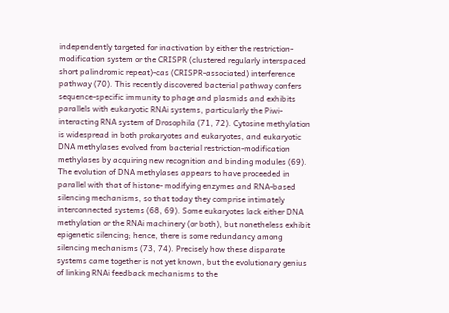independently targeted for inactivation by either the restriction-modification system or the CRISPR (clustered regularly interspaced short palindromic repeat)-cas (CRISPR-associated) interference pathway (70). This recently discovered bacterial pathway confers sequence-specific immunity to phage and plasmids and exhibits parallels with eukaryotic RNAi systems, particularly the Piwi-interacting RNA system of Drosophila (71, 72). Cytosine methylation is widespread in both prokaryotes and eukaryotes, and eukaryotic DNA methylases evolved from bacterial restriction-modification methylases by acquiring new recognition and binding modules (69). The evolution of DNA methylases appears to have proceeded in parallel with that of histone- modifying enzymes and RNA-based silencing mechanisms, so that today they comprise intimately interconnected systems (68, 69). Some eukaryotes lack either DNA methylation or the RNAi machinery (or both), but nonetheless exhibit epigenetic silencing; hence, there is some redundancy among silencing mechanisms (73, 74). Precisely how these disparate systems came together is not yet known, but the evolutionary genius of linking RNAi feedback mechanisms to the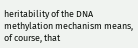heritability of the DNA methylation mechanism means, of course, that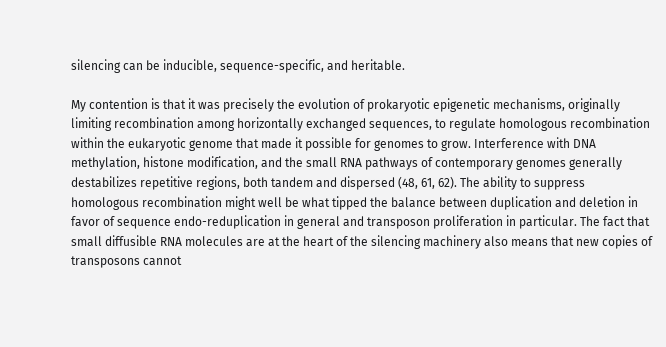silencing can be inducible, sequence-specific, and heritable.

My contention is that it was precisely the evolution of prokaryotic epigenetic mechanisms, originally limiting recombination among horizontally exchanged sequences, to regulate homologous recombination within the eukaryotic genome that made it possible for genomes to grow. Interference with DNA methylation, histone modification, and the small RNA pathways of contemporary genomes generally destabilizes repetitive regions, both tandem and dispersed (48, 61, 62). The ability to suppress homologous recombination might well be what tipped the balance between duplication and deletion in favor of sequence endo-reduplication in general and transposon proliferation in particular. The fact that small diffusible RNA molecules are at the heart of the silencing machinery also means that new copies of transposons cannot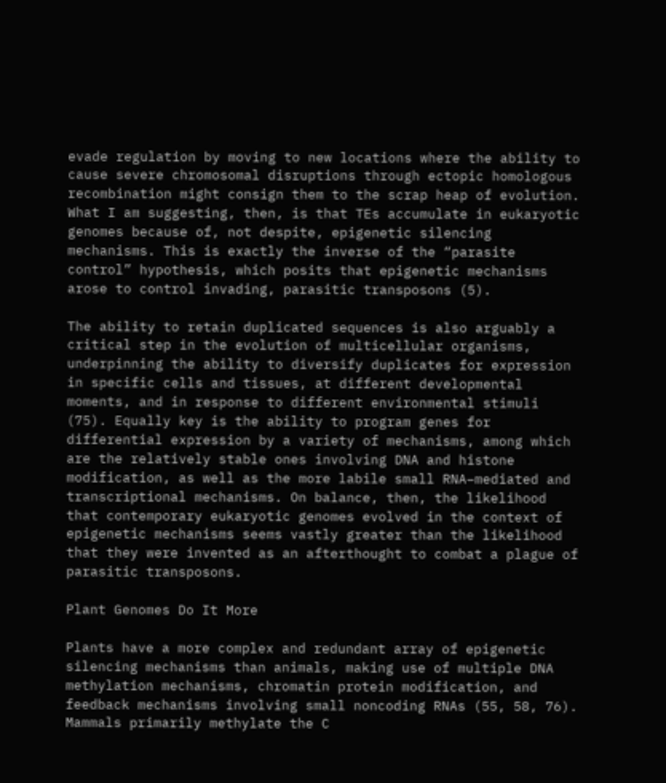evade regulation by moving to new locations where the ability to cause severe chromosomal disruptions through ectopic homologous recombination might consign them to the scrap heap of evolution. What I am suggesting, then, is that TEs accumulate in eukaryotic genomes because of, not despite, epigenetic silencing mechanisms. This is exactly the inverse of the “parasite control” hypothesis, which posits that epigenetic mechanisms arose to control invading, parasitic transposons (5).

The ability to retain duplicated sequences is also arguably a critical step in the evolution of multicellular organisms, underpinning the ability to diversify duplicates for expression in specific cells and tissues, at different developmental moments, and in response to different environmental stimuli (75). Equally key is the ability to program genes for differential expression by a variety of mechanisms, among which are the relatively stable ones involving DNA and histone modification, as well as the more labile small RNA–mediated and transcriptional mechanisms. On balance, then, the likelihood that contemporary eukaryotic genomes evolved in the context of epigenetic mechanisms seems vastly greater than the likelihood that they were invented as an afterthought to combat a plague of parasitic transposons.

Plant Genomes Do It More

Plants have a more complex and redundant array of epigenetic silencing mechanisms than animals, making use of multiple DNA methylation mechanisms, chromatin protein modification, and feedback mechanisms involving small noncoding RNAs (55, 58, 76). Mammals primarily methylate the C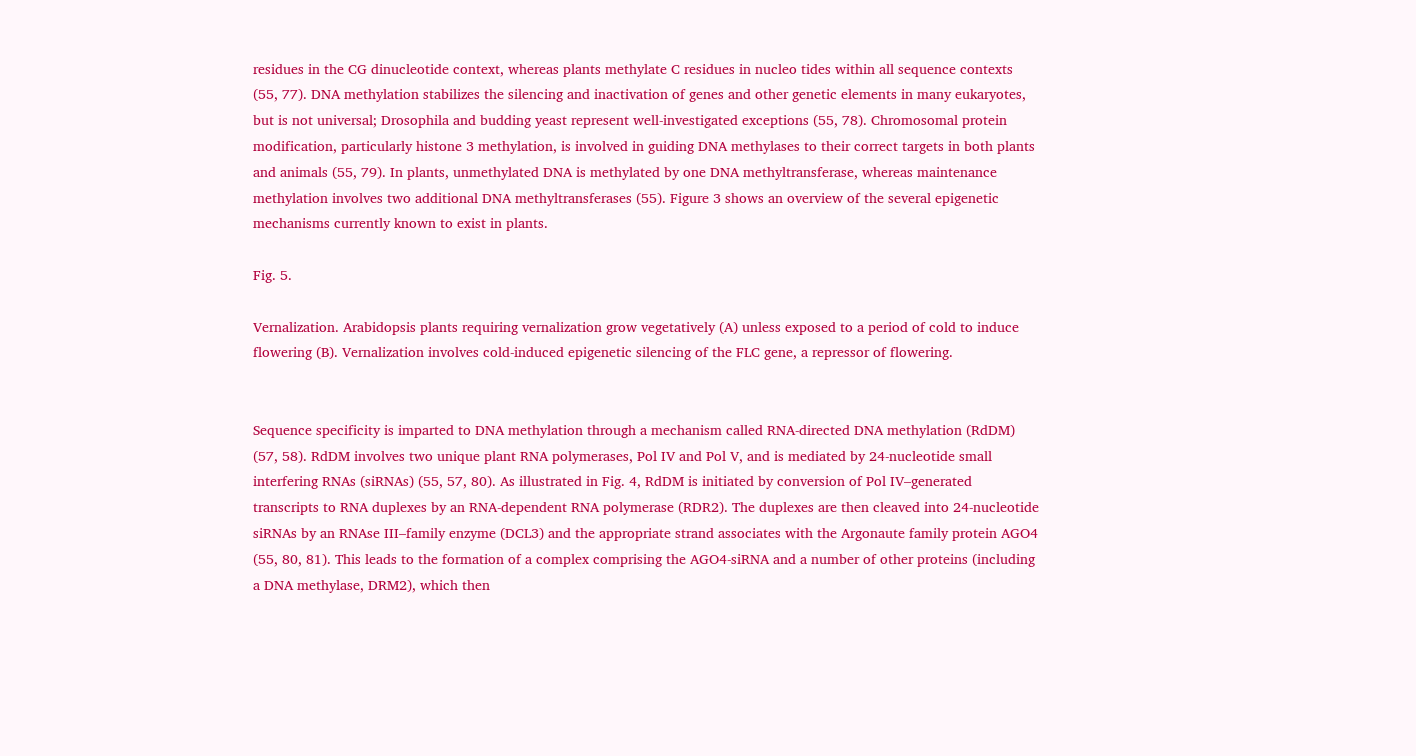residues in the CG dinucleotide context, whereas plants methylate C residues in nucleo tides within all sequence contexts (55, 77). DNA methylation stabilizes the silencing and inactivation of genes and other genetic elements in many eukaryotes, but is not universal; Drosophila and budding yeast represent well-investigated exceptions (55, 78). Chromosomal protein modification, particularly histone 3 methylation, is involved in guiding DNA methylases to their correct targets in both plants and animals (55, 79). In plants, unmethylated DNA is methylated by one DNA methyltransferase, whereas maintenance methylation involves two additional DNA methyltransferases (55). Figure 3 shows an overview of the several epigenetic mechanisms currently known to exist in plants.

Fig. 5.

Vernalization. Arabidopsis plants requiring vernalization grow vegetatively (A) unless exposed to a period of cold to induce flowering (B). Vernalization involves cold-induced epigenetic silencing of the FLC gene, a repressor of flowering.


Sequence specificity is imparted to DNA methylation through a mechanism called RNA-directed DNA methylation (RdDM) (57, 58). RdDM involves two unique plant RNA polymerases, Pol IV and Pol V, and is mediated by 24-nucleotide small interfering RNAs (siRNAs) (55, 57, 80). As illustrated in Fig. 4, RdDM is initiated by conversion of Pol IV–generated transcripts to RNA duplexes by an RNA-dependent RNA polymerase (RDR2). The duplexes are then cleaved into 24-nucleotide siRNAs by an RNAse III–family enzyme (DCL3) and the appropriate strand associates with the Argonaute family protein AGO4 (55, 80, 81). This leads to the formation of a complex comprising the AGO4-siRNA and a number of other proteins (including a DNA methylase, DRM2), which then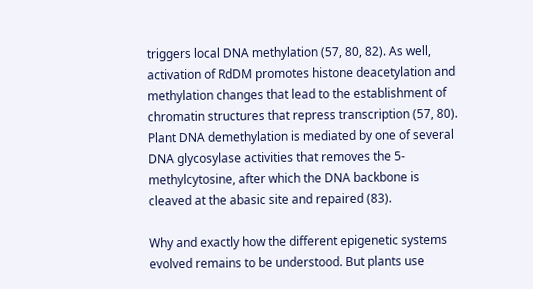triggers local DNA methylation (57, 80, 82). As well, activation of RdDM promotes histone deacetylation and methylation changes that lead to the establishment of chromatin structures that repress transcription (57, 80). Plant DNA demethylation is mediated by one of several DNA glycosylase activities that removes the 5-methylcytosine, after which the DNA backbone is cleaved at the abasic site and repaired (83).

Why and exactly how the different epigenetic systems evolved remains to be understood. But plants use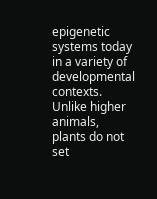epigenetic systems today in a variety of developmental contexts. Unlike higher animals, plants do not set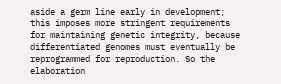aside a germ line early in development; this imposes more stringent requirements for maintaining genetic integrity, because differentiated genomes must eventually be reprogrammed for reproduction. So the elaboration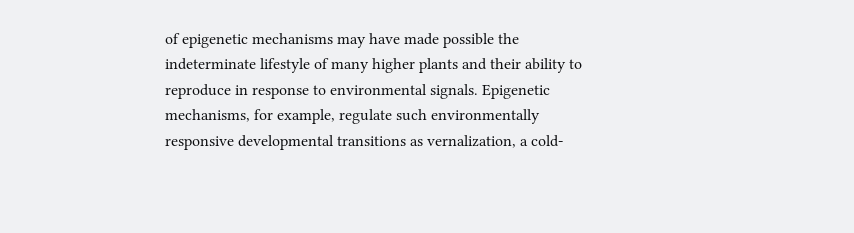of epigenetic mechanisms may have made possible the indeterminate lifestyle of many higher plants and their ability to reproduce in response to environmental signals. Epigenetic mechanisms, for example, regulate such environmentally responsive developmental transitions as vernalization, a cold-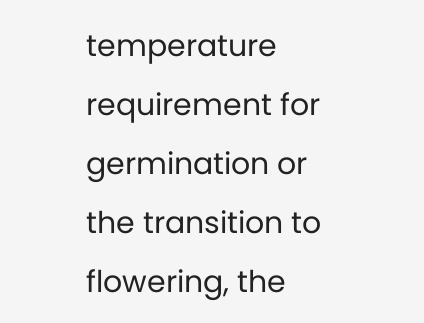temperature requirement for germination or the transition to flowering, the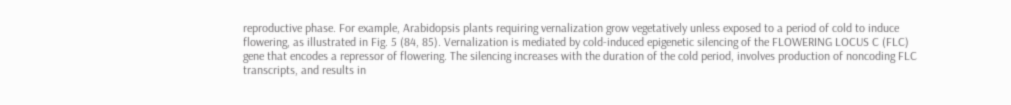reproductive phase. For example, Arabidopsis plants requiring vernalization grow vegetatively unless exposed to a period of cold to induce flowering, as illustrated in Fig. 5 (84, 85). Vernalization is mediated by cold-induced epigenetic silencing of the FLOWERING LOCUS C (FLC) gene that encodes a repressor of flowering. The silencing increases with the duration of the cold period, involves production of noncoding FLC transcripts, and results in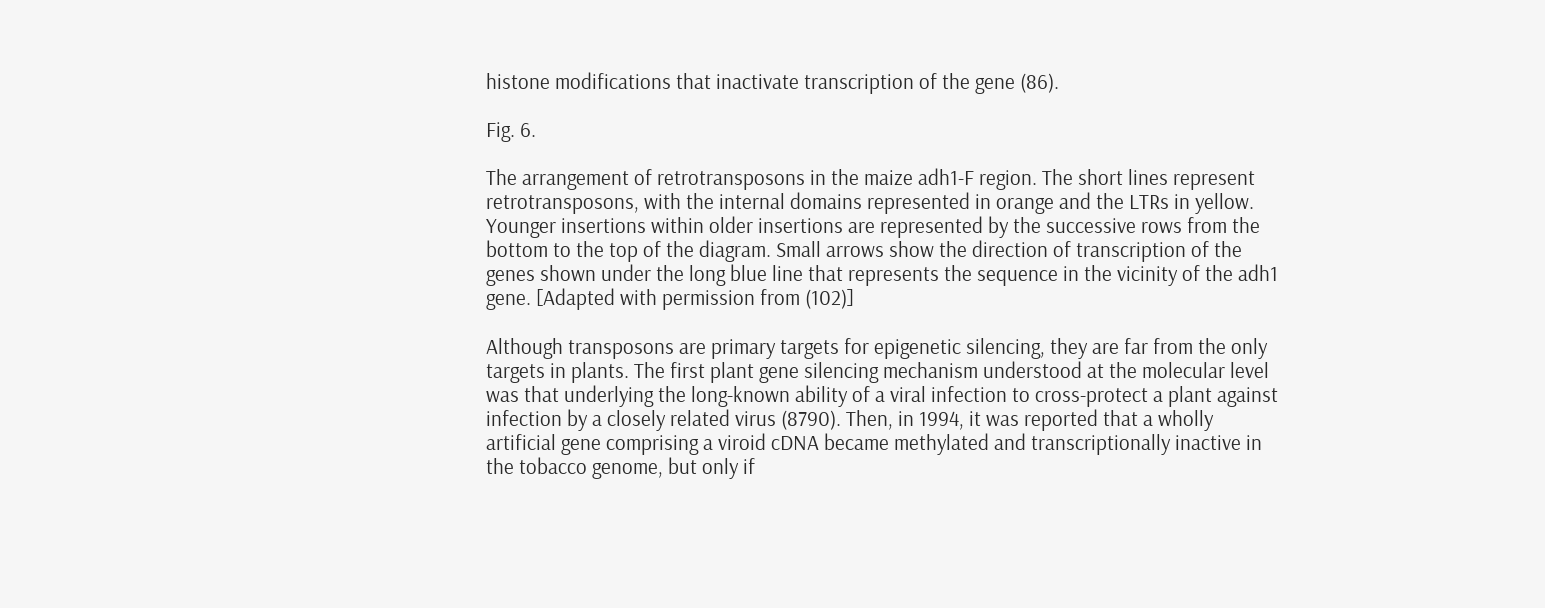histone modifications that inactivate transcription of the gene (86).

Fig. 6.

The arrangement of retrotransposons in the maize adh1-F region. The short lines represent retrotransposons, with the internal domains represented in orange and the LTRs in yellow. Younger insertions within older insertions are represented by the successive rows from the bottom to the top of the diagram. Small arrows show the direction of transcription of the genes shown under the long blue line that represents the sequence in the vicinity of the adh1 gene. [Adapted with permission from (102)]

Although transposons are primary targets for epigenetic silencing, they are far from the only targets in plants. The first plant gene silencing mechanism understood at the molecular level was that underlying the long-known ability of a viral infection to cross-protect a plant against infection by a closely related virus (8790). Then, in 1994, it was reported that a wholly artificial gene comprising a viroid cDNA became methylated and transcriptionally inactive in the tobacco genome, but only if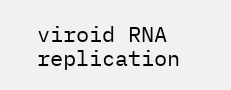viroid RNA replication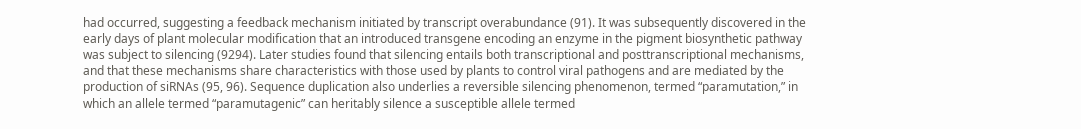had occurred, suggesting a feedback mechanism initiated by transcript overabundance (91). It was subsequently discovered in the early days of plant molecular modification that an introduced transgene encoding an enzyme in the pigment biosynthetic pathway was subject to silencing (9294). Later studies found that silencing entails both transcriptional and posttranscriptional mechanisms, and that these mechanisms share characteristics with those used by plants to control viral pathogens and are mediated by the production of siRNAs (95, 96). Sequence duplication also underlies a reversible silencing phenomenon, termed “paramutation,” in which an allele termed “paramutagenic” can heritably silence a susceptible allele termed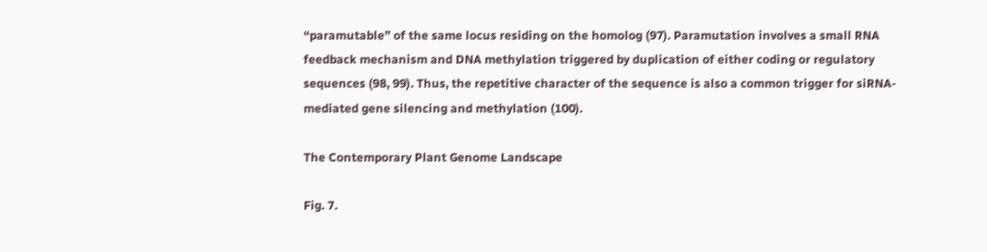“paramutable” of the same locus residing on the homolog (97). Paramutation involves a small RNA feedback mechanism and DNA methylation triggered by duplication of either coding or regulatory sequences (98, 99). Thus, the repetitive character of the sequence is also a common trigger for siRNA-mediated gene silencing and methylation (100).

The Contemporary Plant Genome Landscape

Fig. 7.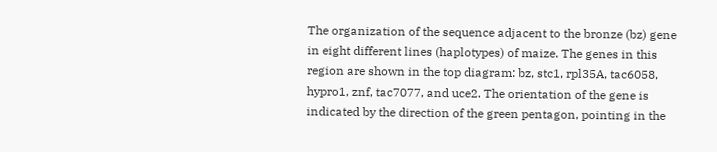The organization of the sequence adjacent to the bronze (bz) gene in eight different lines (haplotypes) of maize. The genes in this region are shown in the top diagram: bz, stc1, rpl35A, tac6058, hypro1, znf, tac7077, and uce2. The orientation of the gene is indicated by the direction of the green pentagon, pointing in the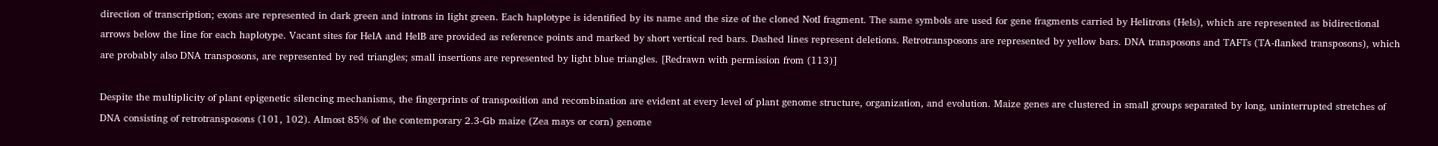direction of transcription; exons are represented in dark green and introns in light green. Each haplotype is identified by its name and the size of the cloned NotI fragment. The same symbols are used for gene fragments carried by Helitrons (Hels), which are represented as bidirectional arrows below the line for each haplotype. Vacant sites for HelA and HelB are provided as reference points and marked by short vertical red bars. Dashed lines represent deletions. Retrotransposons are represented by yellow bars. DNA transposons and TAFTs (TA-flanked transposons), which are probably also DNA transposons, are represented by red triangles; small insertions are represented by light blue triangles. [Redrawn with permission from (113)]

Despite the multiplicity of plant epigenetic silencing mechanisms, the fingerprints of transposition and recombination are evident at every level of plant genome structure, organization, and evolution. Maize genes are clustered in small groups separated by long, uninterrupted stretches of DNA consisting of retrotransposons (101, 102). Almost 85% of the contemporary 2.3-Gb maize (Zea mays or corn) genome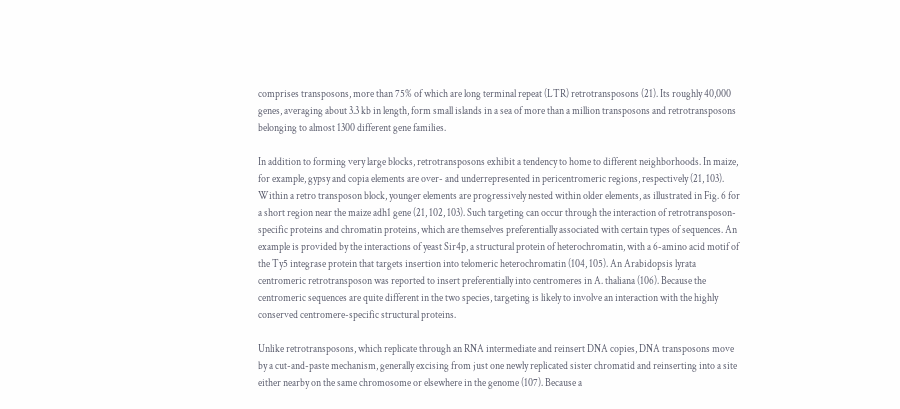comprises transposons, more than 75% of which are long terminal repeat (LTR) retrotransposons (21). Its roughly 40,000 genes, averaging about 3.3 kb in length, form small islands in a sea of more than a million transposons and retrotransposons belonging to almost 1300 different gene families.

In addition to forming very large blocks, retrotransposons exhibit a tendency to home to different neighborhoods. In maize, for example, gypsy and copia elements are over- and underrepresented in pericentromeric regions, respectively (21, 103). Within a retro transposon block, younger elements are progressively nested within older elements, as illustrated in Fig. 6 for a short region near the maize adh1 gene (21, 102, 103). Such targeting can occur through the interaction of retrotransposon-specific proteins and chromatin proteins, which are themselves preferentially associated with certain types of sequences. An example is provided by the interactions of yeast Sir4p, a structural protein of heterochromatin, with a 6-amino acid motif of the Ty5 integrase protein that targets insertion into telomeric heterochromatin (104, 105). An Arabidopsis lyrata centromeric retrotransposon was reported to insert preferentially into centromeres in A. thaliana (106). Because the centromeric sequences are quite different in the two species, targeting is likely to involve an interaction with the highly conserved centromere-specific structural proteins.

Unlike retrotransposons, which replicate through an RNA intermediate and reinsert DNA copies, DNA transposons move by a cut-and-paste mechanism, generally excising from just one newly replicated sister chromatid and reinserting into a site either nearby on the same chromosome or elsewhere in the genome (107). Because a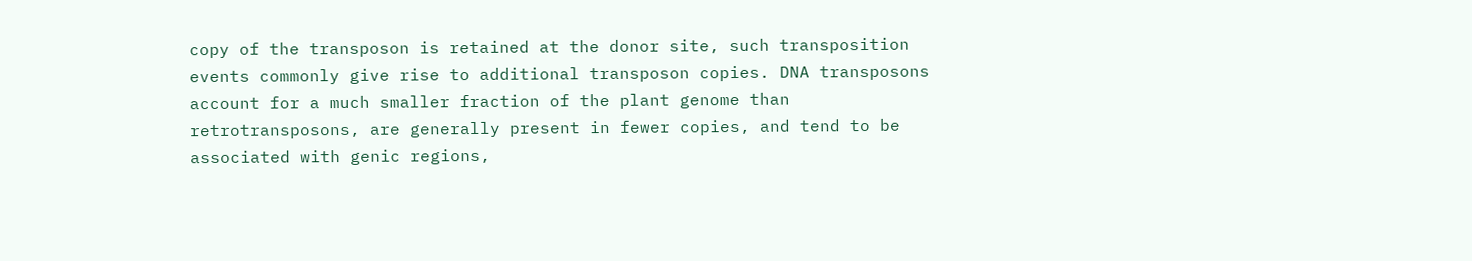copy of the transposon is retained at the donor site, such transposition events commonly give rise to additional transposon copies. DNA transposons account for a much smaller fraction of the plant genome than retrotransposons, are generally present in fewer copies, and tend to be associated with genic regions,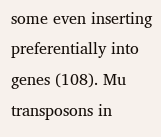some even inserting preferentially into genes (108). Mu transposons in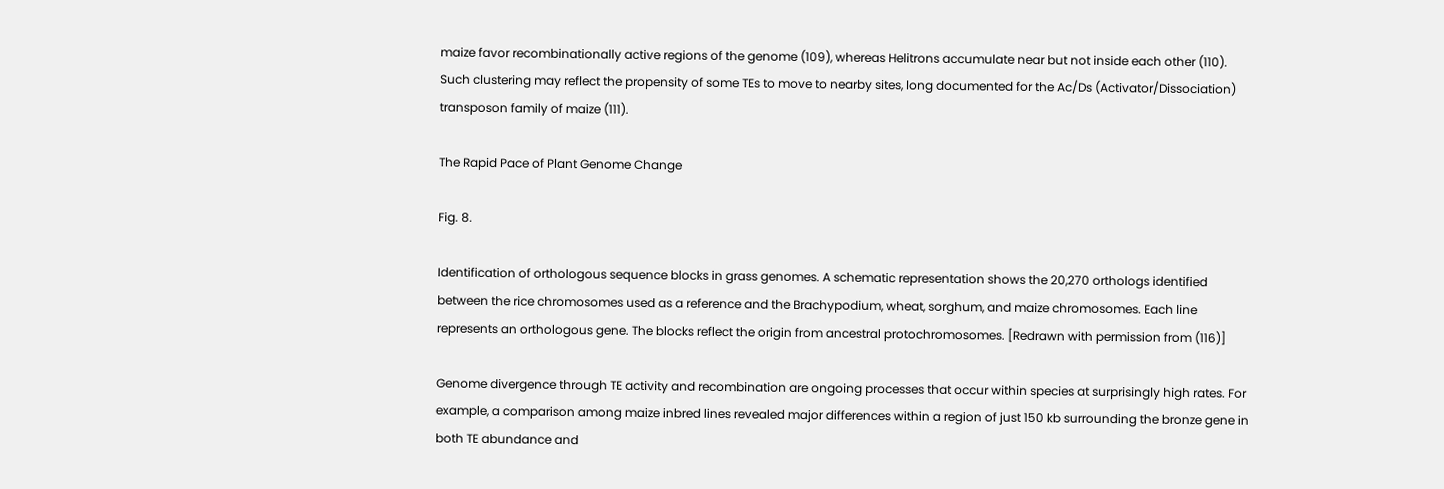maize favor recombinationally active regions of the genome (109), whereas Helitrons accumulate near but not inside each other (110). Such clustering may reflect the propensity of some TEs to move to nearby sites, long documented for the Ac/Ds (Activator/Dissociation) transposon family of maize (111).

The Rapid Pace of Plant Genome Change

Fig. 8.

Identification of orthologous sequence blocks in grass genomes. A schematic representation shows the 20,270 orthologs identified between the rice chromosomes used as a reference and the Brachypodium, wheat, sorghum, and maize chromosomes. Each line represents an orthologous gene. The blocks reflect the origin from ancestral protochromosomes. [Redrawn with permission from (116)]

Genome divergence through TE activity and recombination are ongoing processes that occur within species at surprisingly high rates. For example, a comparison among maize inbred lines revealed major differences within a region of just 150 kb surrounding the bronze gene in both TE abundance and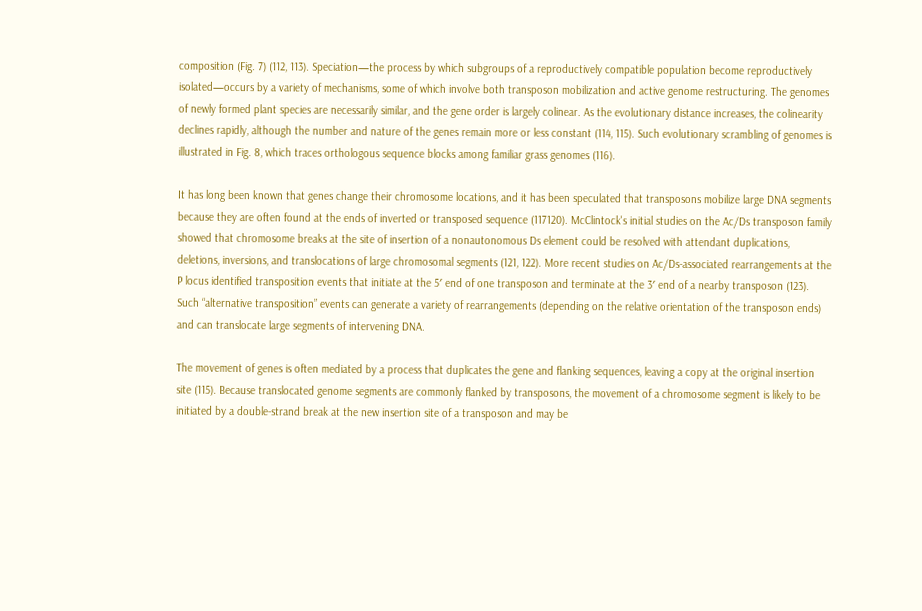composition (Fig. 7) (112, 113). Speciation—the process by which subgroups of a reproductively compatible population become reproductively isolated—occurs by a variety of mechanisms, some of which involve both transposon mobilization and active genome restructuring. The genomes of newly formed plant species are necessarily similar, and the gene order is largely colinear. As the evolutionary distance increases, the colinearity declines rapidly, although the number and nature of the genes remain more or less constant (114, 115). Such evolutionary scrambling of genomes is illustrated in Fig. 8, which traces orthologous sequence blocks among familiar grass genomes (116).

It has long been known that genes change their chromosome locations, and it has been speculated that transposons mobilize large DNA segments because they are often found at the ends of inverted or transposed sequence (117120). McClintock's initial studies on the Ac/Ds transposon family showed that chromosome breaks at the site of insertion of a nonautonomous Ds element could be resolved with attendant duplications, deletions, inversions, and translocations of large chromosomal segments (121, 122). More recent studies on Ac/Ds-associated rearrangements at the P locus identified transposition events that initiate at the 5′ end of one transposon and terminate at the 3′ end of a nearby transposon (123). Such “alternative transposition” events can generate a variety of rearrangements (depending on the relative orientation of the transposon ends) and can translocate large segments of intervening DNA.

The movement of genes is often mediated by a process that duplicates the gene and flanking sequences, leaving a copy at the original insertion site (115). Because translocated genome segments are commonly flanked by transposons, the movement of a chromosome segment is likely to be initiated by a double-strand break at the new insertion site of a transposon and may be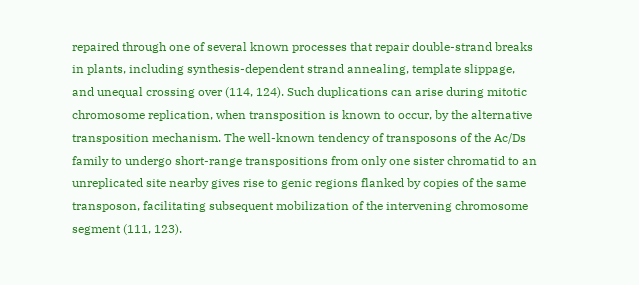repaired through one of several known processes that repair double-strand breaks in plants, including synthesis-dependent strand annealing, template slippage, and unequal crossing over (114, 124). Such duplications can arise during mitotic chromosome replication, when transposition is known to occur, by the alternative transposition mechanism. The well-known tendency of transposons of the Ac/Ds family to undergo short-range transpositions from only one sister chromatid to an unreplicated site nearby gives rise to genic regions flanked by copies of the same transposon, facilitating subsequent mobilization of the intervening chromosome segment (111, 123).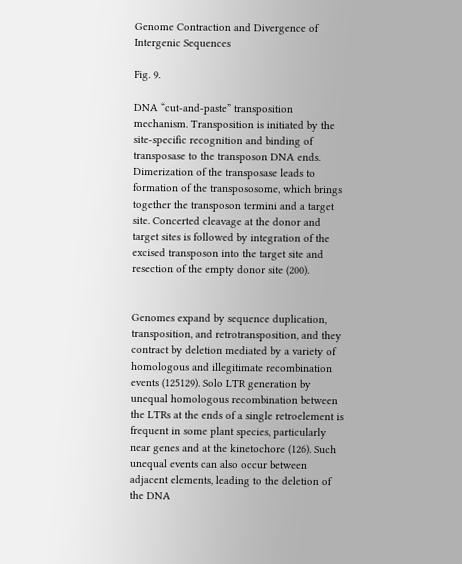Genome Contraction and Divergence of Intergenic Sequences

Fig. 9.

DNA “cut-and-paste” transposition mechanism. Transposition is initiated by the site-specific recognition and binding of transposase to the transposon DNA ends. Dimerization of the transposase leads to formation of the transpososome, which brings together the transposon termini and a target site. Concerted cleavage at the donor and target sites is followed by integration of the excised transposon into the target site and resection of the empty donor site (200).


Genomes expand by sequence duplication, transposition, and retrotransposition, and they contract by deletion mediated by a variety of homologous and illegitimate recombination events (125129). Solo LTR generation by unequal homologous recombination between the LTRs at the ends of a single retroelement is frequent in some plant species, particularly near genes and at the kinetochore (126). Such unequal events can also occur between adjacent elements, leading to the deletion of the DNA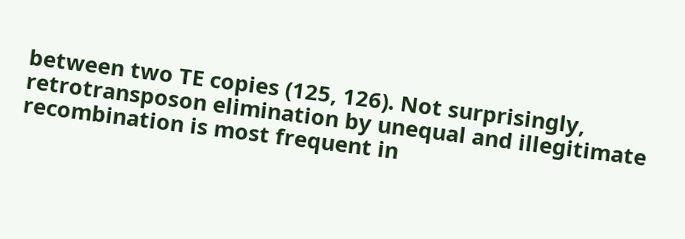between two TE copies (125, 126). Not surprisingly, retrotransposon elimination by unequal and illegitimate recombination is most frequent in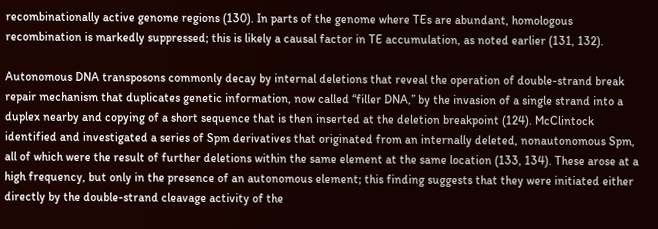recombinationally active genome regions (130). In parts of the genome where TEs are abundant, homologous recombination is markedly suppressed; this is likely a causal factor in TE accumulation, as noted earlier (131, 132).

Autonomous DNA transposons commonly decay by internal deletions that reveal the operation of double-strand break repair mechanism that duplicates genetic information, now called “filler DNA,” by the invasion of a single strand into a duplex nearby and copying of a short sequence that is then inserted at the deletion breakpoint (124). McClintock identified and investigated a series of Spm derivatives that originated from an internally deleted, nonautonomous Spm, all of which were the result of further deletions within the same element at the same location (133, 134). These arose at a high frequency, but only in the presence of an autonomous element; this finding suggests that they were initiated either directly by the double-strand cleavage activity of the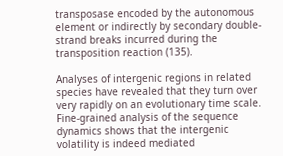transposase encoded by the autonomous element or indirectly by secondary double-strand breaks incurred during the transposition reaction (135).

Analyses of intergenic regions in related species have revealed that they turn over very rapidly on an evolutionary time scale. Fine-grained analysis of the sequence dynamics shows that the intergenic volatility is indeed mediated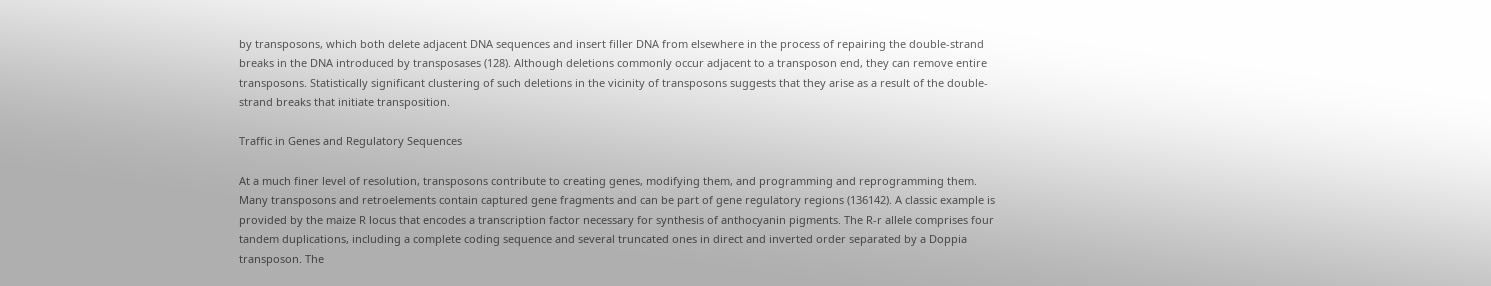by transposons, which both delete adjacent DNA sequences and insert filler DNA from elsewhere in the process of repairing the double-strand breaks in the DNA introduced by transposases (128). Although deletions commonly occur adjacent to a transposon end, they can remove entire transposons. Statistically significant clustering of such deletions in the vicinity of transposons suggests that they arise as a result of the double-strand breaks that initiate transposition.

Traffic in Genes and Regulatory Sequences

At a much finer level of resolution, transposons contribute to creating genes, modifying them, and programming and reprogramming them. Many transposons and retroelements contain captured gene fragments and can be part of gene regulatory regions (136142). A classic example is provided by the maize R locus that encodes a transcription factor necessary for synthesis of anthocyanin pigments. The R-r allele comprises four tandem duplications, including a complete coding sequence and several truncated ones in direct and inverted order separated by a Doppia transposon. The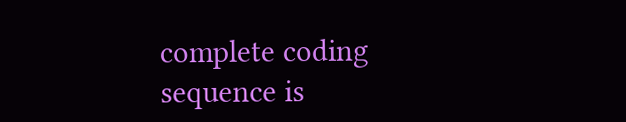complete coding sequence is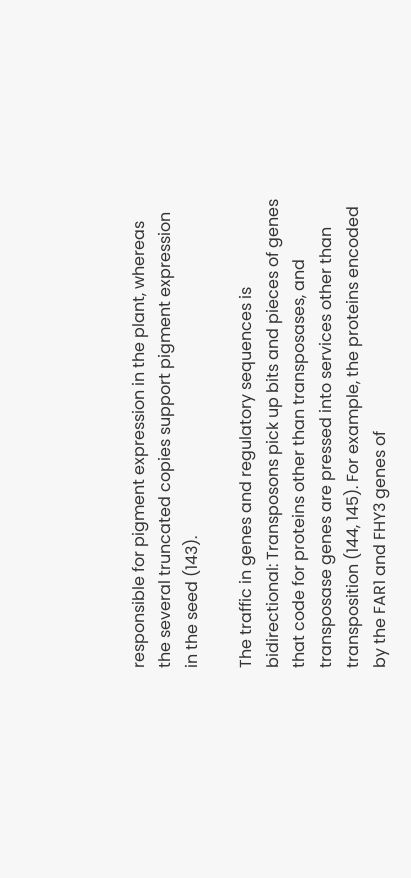responsible for pigment expression in the plant, whereas the several truncated copies support pigment expression in the seed (143).

The traffic in genes and regulatory sequences is bidirectional: Transposons pick up bits and pieces of genes that code for proteins other than transposases, and transposase genes are pressed into services other than transposition (144, 145). For example, the proteins encoded by the FAR1 and FHY3 genes of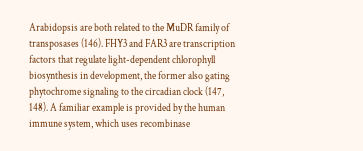Arabidopsis are both related to the MuDR family of transposases (146). FHY3 and FAR3 are transcription factors that regulate light-dependent chlorophyll biosynthesis in development, the former also gating phytochrome signaling to the circadian clock (147, 148). A familiar example is provided by the human immune system, which uses recombinase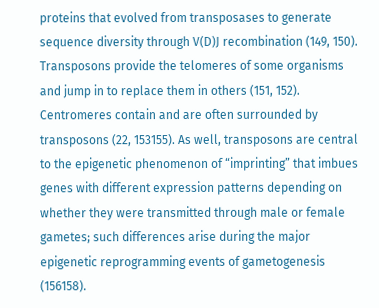proteins that evolved from transposases to generate sequence diversity through V(D)J recombination (149, 150). Transposons provide the telomeres of some organisms and jump in to replace them in others (151, 152). Centromeres contain and are often surrounded by transposons (22, 153155). As well, transposons are central to the epigenetic phenomenon of “imprinting” that imbues genes with different expression patterns depending on whether they were transmitted through male or female gametes; such differences arise during the major epigenetic reprogramming events of gametogenesis (156158).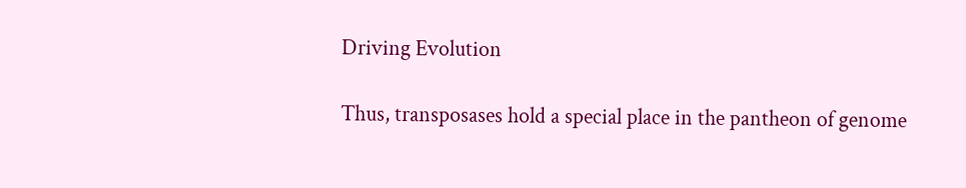Driving Evolution

Thus, transposases hold a special place in the pantheon of genome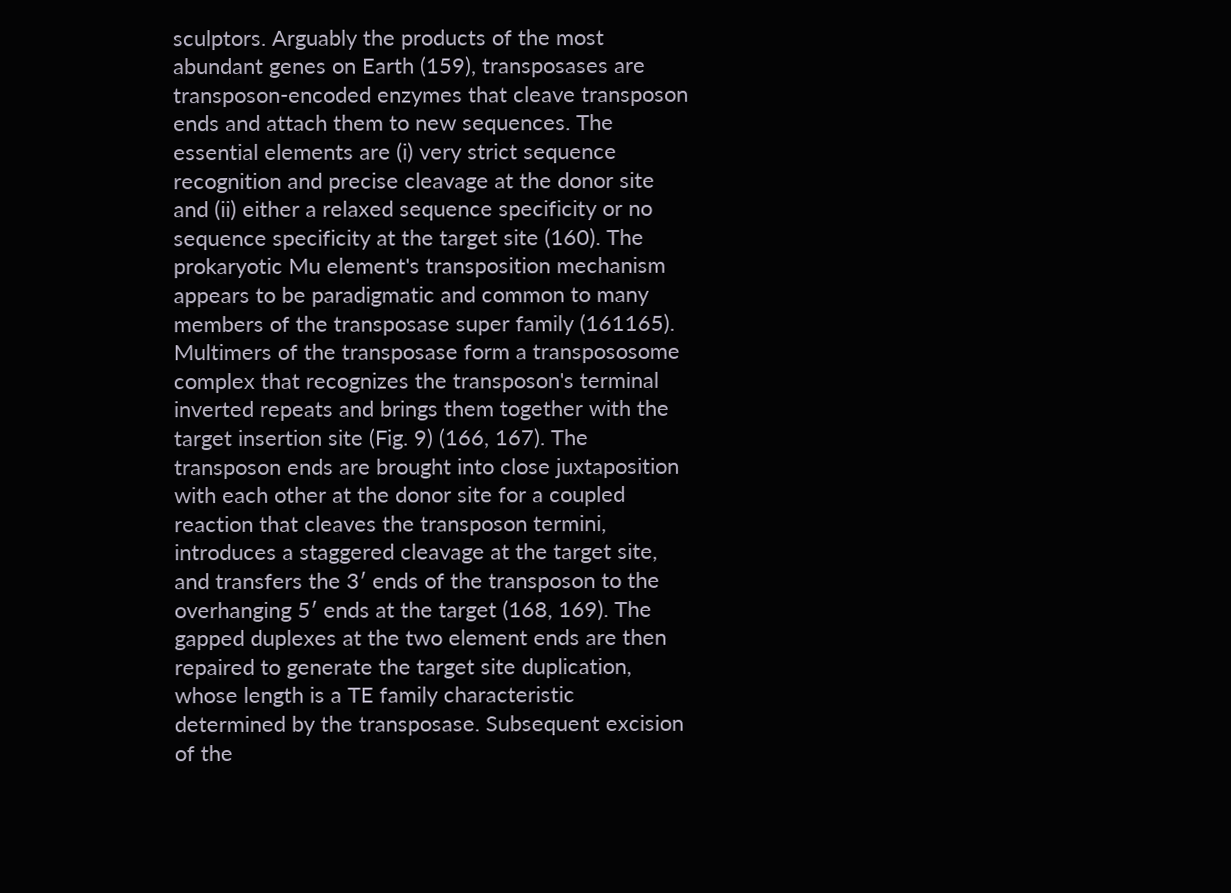sculptors. Arguably the products of the most abundant genes on Earth (159), transposases are transposon-encoded enzymes that cleave transposon ends and attach them to new sequences. The essential elements are (i) very strict sequence recognition and precise cleavage at the donor site and (ii) either a relaxed sequence specificity or no sequence specificity at the target site (160). The prokaryotic Mu element's transposition mechanism appears to be paradigmatic and common to many members of the transposase super family (161165). Multimers of the transposase form a transpososome complex that recognizes the transposon's terminal inverted repeats and brings them together with the target insertion site (Fig. 9) (166, 167). The transposon ends are brought into close juxtaposition with each other at the donor site for a coupled reaction that cleaves the transposon termini, introduces a staggered cleavage at the target site, and transfers the 3′ ends of the transposon to the overhanging 5′ ends at the target (168, 169). The gapped duplexes at the two element ends are then repaired to generate the target site duplication, whose length is a TE family characteristic determined by the transposase. Subsequent excision of the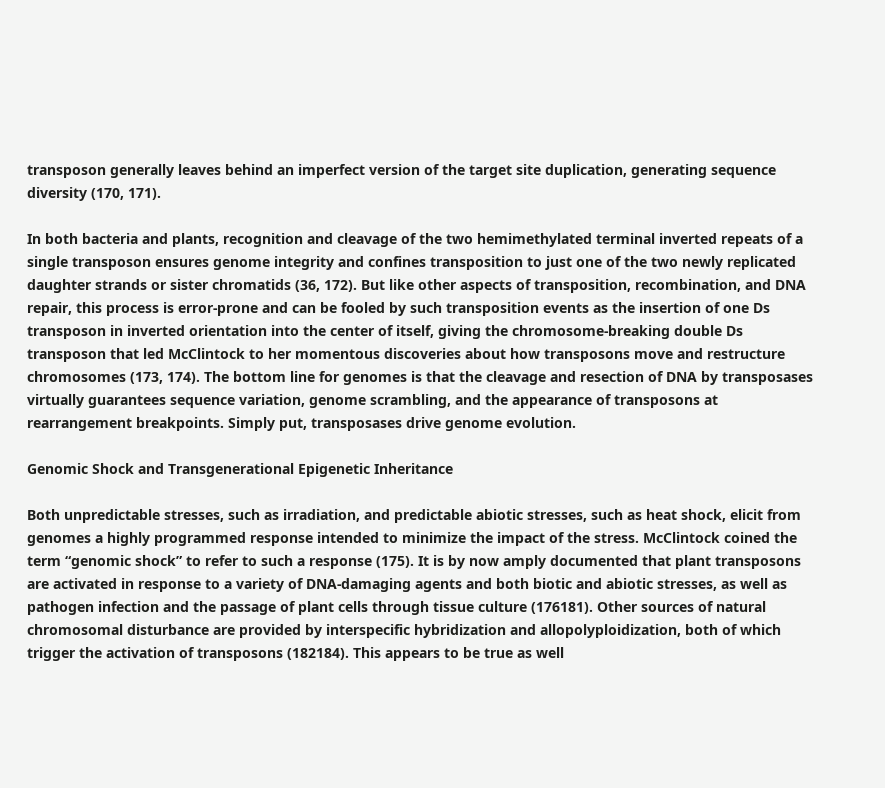transposon generally leaves behind an imperfect version of the target site duplication, generating sequence diversity (170, 171).

In both bacteria and plants, recognition and cleavage of the two hemimethylated terminal inverted repeats of a single transposon ensures genome integrity and confines transposition to just one of the two newly replicated daughter strands or sister chromatids (36, 172). But like other aspects of transposition, recombination, and DNA repair, this process is error-prone and can be fooled by such transposition events as the insertion of one Ds transposon in inverted orientation into the center of itself, giving the chromosome-breaking double Ds transposon that led McClintock to her momentous discoveries about how transposons move and restructure chromosomes (173, 174). The bottom line for genomes is that the cleavage and resection of DNA by transposases virtually guarantees sequence variation, genome scrambling, and the appearance of transposons at rearrangement breakpoints. Simply put, transposases drive genome evolution.

Genomic Shock and Transgenerational Epigenetic Inheritance

Both unpredictable stresses, such as irradiation, and predictable abiotic stresses, such as heat shock, elicit from genomes a highly programmed response intended to minimize the impact of the stress. McClintock coined the term “genomic shock” to refer to such a response (175). It is by now amply documented that plant transposons are activated in response to a variety of DNA-damaging agents and both biotic and abiotic stresses, as well as pathogen infection and the passage of plant cells through tissue culture (176181). Other sources of natural chromosomal disturbance are provided by interspecific hybridization and allopolyploidization, both of which trigger the activation of transposons (182184). This appears to be true as well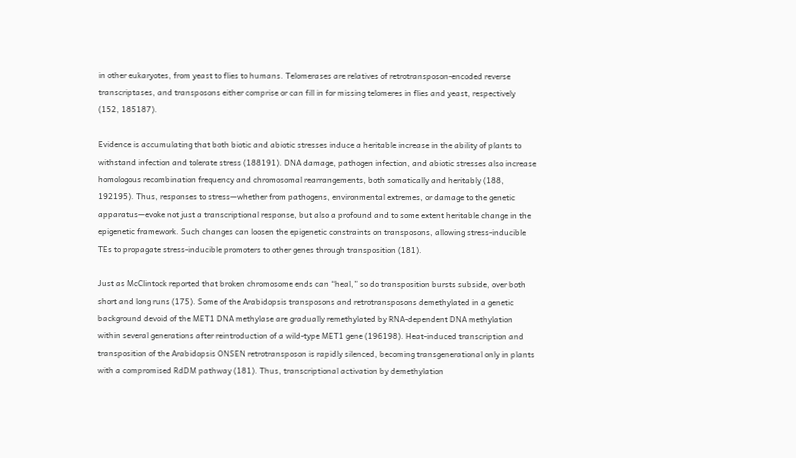in other eukaryotes, from yeast to flies to humans. Telomerases are relatives of retrotransposon-encoded reverse transcriptases, and transposons either comprise or can fill in for missing telomeres in flies and yeast, respectively (152, 185187).

Evidence is accumulating that both biotic and abiotic stresses induce a heritable increase in the ability of plants to withstand infection and tolerate stress (188191). DNA damage, pathogen infection, and abiotic stresses also increase homologous recombination frequency and chromosomal rearrangements, both somatically and heritably (188, 192195). Thus, responses to stress—whether from pathogens, environmental extremes, or damage to the genetic apparatus—evoke not just a transcriptional response, but also a profound and to some extent heritable change in the epigenetic framework. Such changes can loosen the epigenetic constraints on transposons, allowing stress-inducible TEs to propagate stress-inducible promoters to other genes through transposition (181).

Just as McClintock reported that broken chromosome ends can “heal,” so do transposition bursts subside, over both short and long runs (175). Some of the Arabidopsis transposons and retrotransposons demethylated in a genetic background devoid of the MET1 DNA methylase are gradually remethylated by RNA-dependent DNA methylation within several generations after reintroduction of a wild-type MET1 gene (196198). Heat-induced transcription and transposition of the Arabidopsis ONSEN retrotransposon is rapidly silenced, becoming transgenerational only in plants with a compromised RdDM pathway (181). Thus, transcriptional activation by demethylation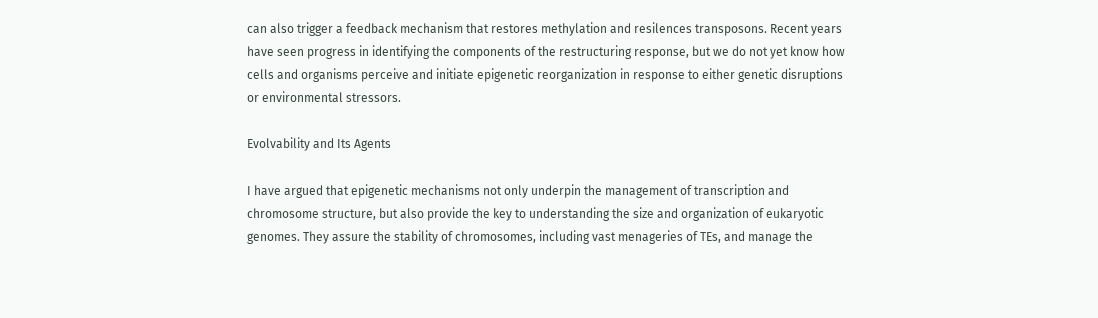can also trigger a feedback mechanism that restores methylation and resilences transposons. Recent years have seen progress in identifying the components of the restructuring response, but we do not yet know how cells and organisms perceive and initiate epigenetic reorganization in response to either genetic disruptions or environmental stressors.

Evolvability and Its Agents

I have argued that epigenetic mechanisms not only underpin the management of transcription and chromosome structure, but also provide the key to understanding the size and organization of eukaryotic genomes. They assure the stability of chromosomes, including vast menageries of TEs, and manage the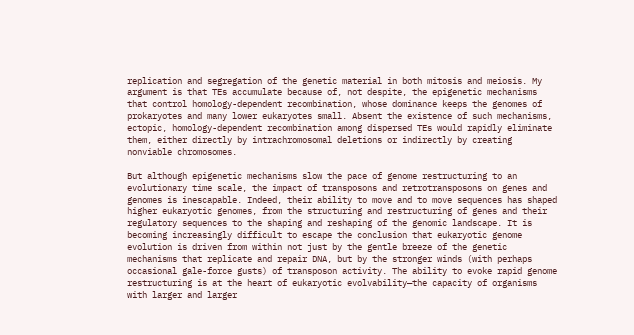replication and segregation of the genetic material in both mitosis and meiosis. My argument is that TEs accumulate because of, not despite, the epigenetic mechanisms that control homology-dependent recombination, whose dominance keeps the genomes of prokaryotes and many lower eukaryotes small. Absent the existence of such mechanisms, ectopic, homology-dependent recombination among dispersed TEs would rapidly eliminate them, either directly by intrachromosomal deletions or indirectly by creating nonviable chromosomes.

But although epigenetic mechanisms slow the pace of genome restructuring to an evolutionary time scale, the impact of transposons and retrotransposons on genes and genomes is inescapable. Indeed, their ability to move and to move sequences has shaped higher eukaryotic genomes, from the structuring and restructuring of genes and their regulatory sequences to the shaping and reshaping of the genomic landscape. It is becoming increasingly difficult to escape the conclusion that eukaryotic genome evolution is driven from within not just by the gentle breeze of the genetic mechanisms that replicate and repair DNA, but by the stronger winds (with perhaps occasional gale-force gusts) of transposon activity. The ability to evoke rapid genome restructuring is at the heart of eukaryotic evolvability—the capacity of organisms with larger and larger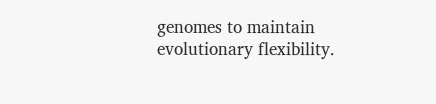genomes to maintain evolutionary flexibility.